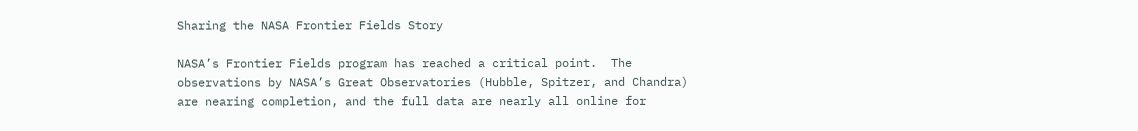Sharing the NASA Frontier Fields Story

NASA’s Frontier Fields program has reached a critical point.  The observations by NASA’s Great Observatories (Hubble, Spitzer, and Chandra) are nearing completion, and the full data are nearly all online for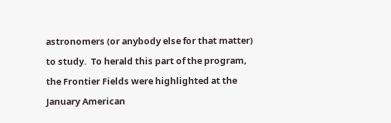astronomers (or anybody else for that matter) to study.  To herald this part of the program, the Frontier Fields were highlighted at the January American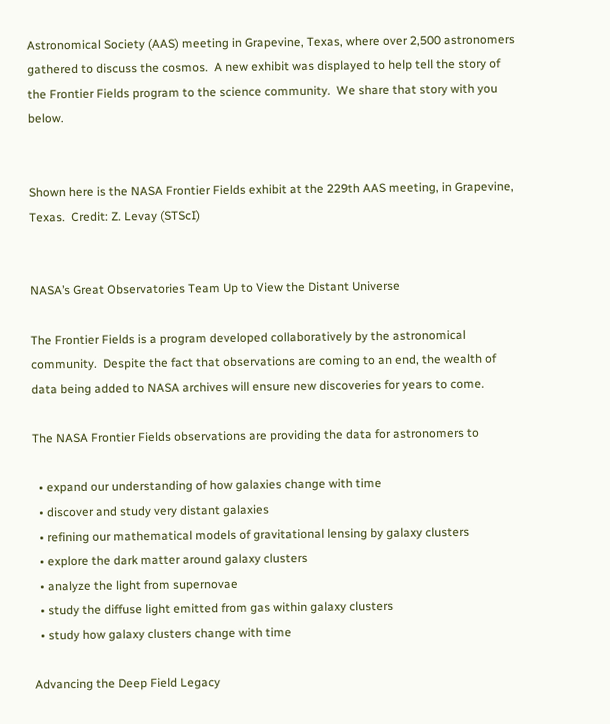Astronomical Society (AAS) meeting in Grapevine, Texas, where over 2,500 astronomers gathered to discuss the cosmos.  A new exhibit was displayed to help tell the story of the Frontier Fields program to the science community.  We share that story with you below.


Shown here is the NASA Frontier Fields exhibit at the 229th AAS meeting, in Grapevine, Texas.  Credit: Z. Levay (STScI)


NASA’s Great Observatories Team Up to View the Distant Universe

The Frontier Fields is a program developed collaboratively by the astronomical community.  Despite the fact that observations are coming to an end, the wealth of data being added to NASA archives will ensure new discoveries for years to come.

The NASA Frontier Fields observations are providing the data for astronomers to

  • expand our understanding of how galaxies change with time
  • discover and study very distant galaxies
  • refining our mathematical models of gravitational lensing by galaxy clusters
  • explore the dark matter around galaxy clusters
  • analyze the light from supernovae
  • study the diffuse light emitted from gas within galaxy clusters
  • study how galaxy clusters change with time

Advancing the Deep Field Legacy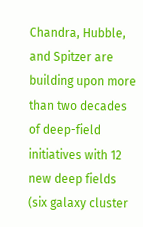Chandra, Hubble, and Spitzer are building upon more than two decades of deep-field initiatives with 12 new deep fields (six galaxy cluster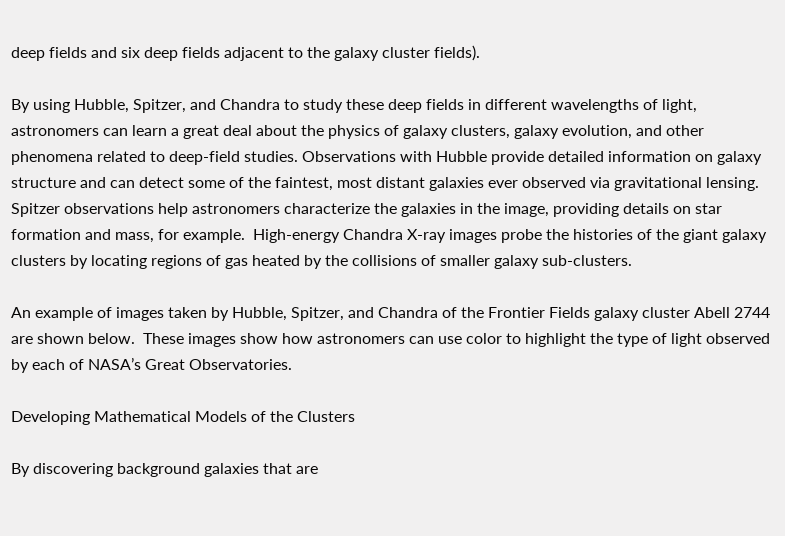deep fields and six deep fields adjacent to the galaxy cluster fields).

By using Hubble, Spitzer, and Chandra to study these deep fields in different wavelengths of light, astronomers can learn a great deal about the physics of galaxy clusters, galaxy evolution, and other phenomena related to deep-field studies. Observations with Hubble provide detailed information on galaxy structure and can detect some of the faintest, most distant galaxies ever observed via gravitational lensing.  Spitzer observations help astronomers characterize the galaxies in the image, providing details on star formation and mass, for example.  High-energy Chandra X-ray images probe the histories of the giant galaxy clusters by locating regions of gas heated by the collisions of smaller galaxy sub-clusters.

An example of images taken by Hubble, Spitzer, and Chandra of the Frontier Fields galaxy cluster Abell 2744 are shown below.  These images show how astronomers can use color to highlight the type of light observed by each of NASA’s Great Observatories.

Developing Mathematical Models of the Clusters

By discovering background galaxies that are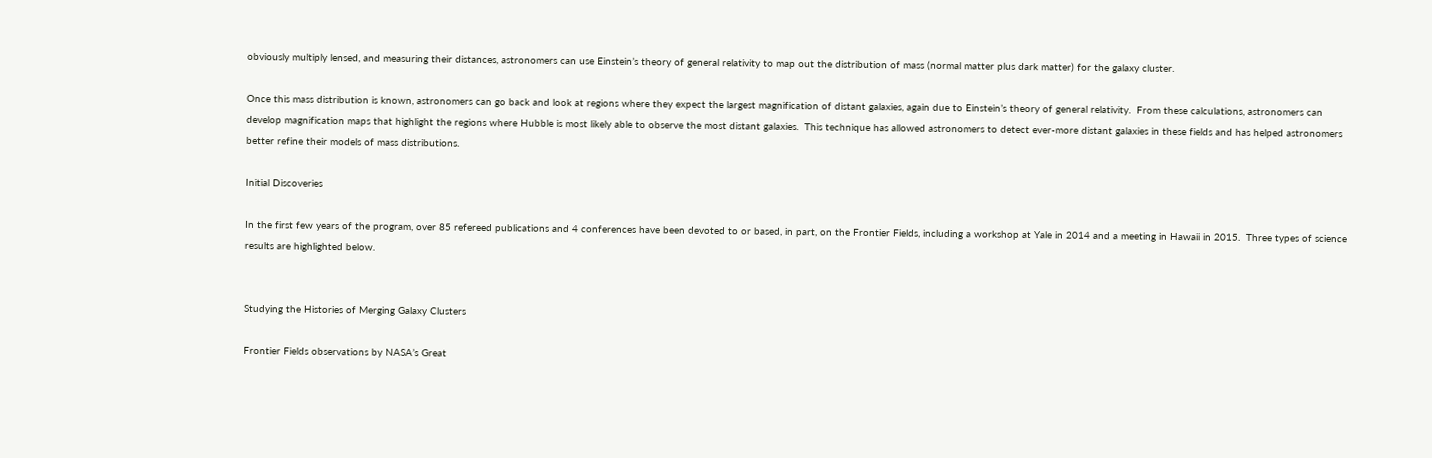obviously multiply lensed, and measuring their distances, astronomers can use Einstein’s theory of general relativity to map out the distribution of mass (normal matter plus dark matter) for the galaxy cluster.

Once this mass distribution is known, astronomers can go back and look at regions where they expect the largest magnification of distant galaxies, again due to Einstein’s theory of general relativity.  From these calculations, astronomers can develop magnification maps that highlight the regions where Hubble is most likely able to observe the most distant galaxies.  This technique has allowed astronomers to detect ever-more distant galaxies in these fields and has helped astronomers better refine their models of mass distributions.

Initial Discoveries

In the first few years of the program, over 85 refereed publications and 4 conferences have been devoted to or based, in part, on the Frontier Fields, including a workshop at Yale in 2014 and a meeting in Hawaii in 2015.  Three types of science results are highlighted below.


Studying the Histories of Merging Galaxy Clusters

Frontier Fields observations by NASA’s Great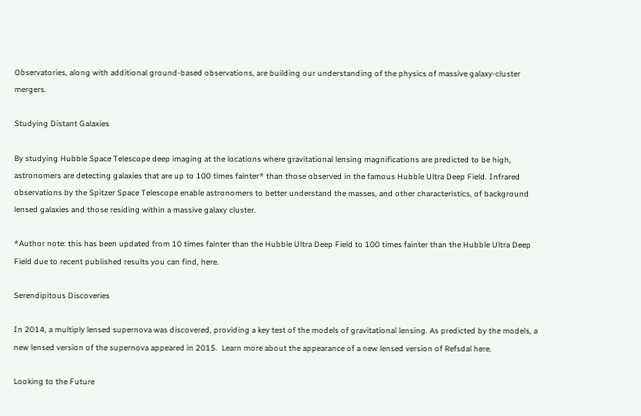Observatories, along with additional ground-based observations, are building our understanding of the physics of massive galaxy-cluster mergers.

Studying Distant Galaxies

By studying Hubble Space Telescope deep imaging at the locations where gravitational lensing magnifications are predicted to be high, astronomers are detecting galaxies that are up to 100 times fainter* than those observed in the famous Hubble Ultra Deep Field. Infrared observations by the Spitzer Space Telescope enable astronomers to better understand the masses, and other characteristics, of background lensed galaxies and those residing within a massive galaxy cluster.

*Author note: this has been updated from 10 times fainter than the Hubble Ultra Deep Field to 100 times fainter than the Hubble Ultra Deep Field due to recent published results you can find, here.

Serendipitous Discoveries

In 2014, a multiply lensed supernova was discovered, providing a key test of the models of gravitational lensing. As predicted by the models, a new lensed version of the supernova appeared in 2015.  Learn more about the appearance of a new lensed version of Refsdal here.

Looking to the Future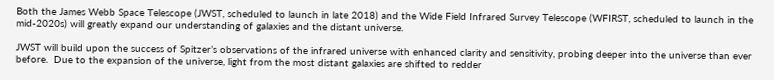Both the James Webb Space Telescope (JWST, scheduled to launch in late 2018) and the Wide Field Infrared Survey Telescope (WFIRST, scheduled to launch in the mid-2020s) will greatly expand our understanding of galaxies and the distant universe.

JWST will build upon the success of Spitzer’s observations of the infrared universe with enhanced clarity and sensitivity, probing deeper into the universe than ever before.  Due to the expansion of the universe, light from the most distant galaxies are shifted to redder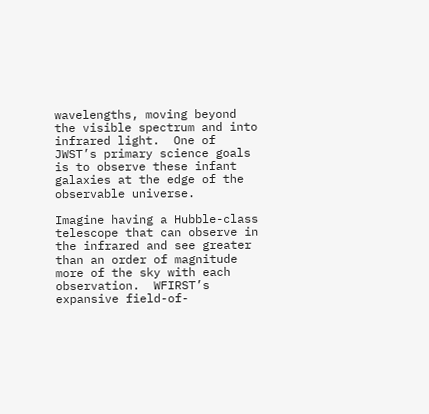wavelengths, moving beyond the visible spectrum and into infrared light.  One of JWST’s primary science goals is to observe these infant galaxies at the edge of the observable universe.

Imagine having a Hubble-class telescope that can observe in the infrared and see greater than an order of magnitude more of the sky with each observation.  WFIRST’s expansive field-of-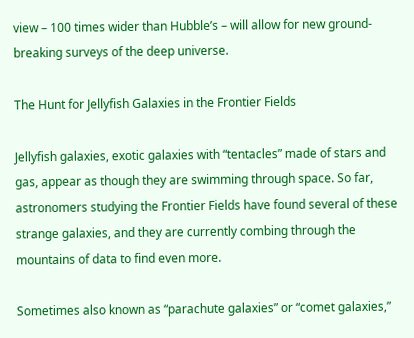view – 100 times wider than Hubble’s – will allow for new ground-breaking surveys of the deep universe.

The Hunt for Jellyfish Galaxies in the Frontier Fields

Jellyfish galaxies, exotic galaxies with “tentacles” made of stars and gas, appear as though they are swimming through space. So far, astronomers studying the Frontier Fields have found several of these strange galaxies, and they are currently combing through the mountains of data to find even more.

Sometimes also known as “parachute galaxies” or “comet galaxies,”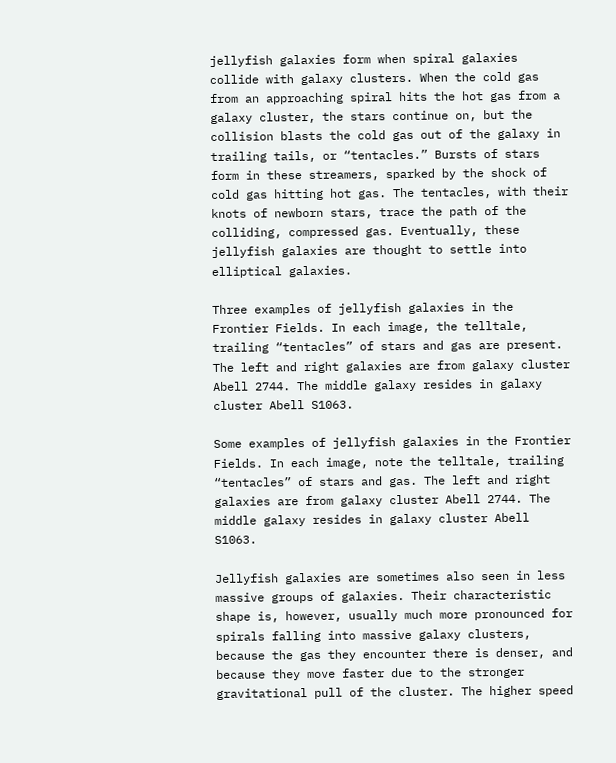jellyfish galaxies form when spiral galaxies collide with galaxy clusters. When the cold gas from an approaching spiral hits the hot gas from a galaxy cluster, the stars continue on, but the collision blasts the cold gas out of the galaxy in trailing tails, or “tentacles.” Bursts of stars form in these streamers, sparked by the shock of cold gas hitting hot gas. The tentacles, with their knots of newborn stars, trace the path of the colliding, compressed gas. Eventually, these jellyfish galaxies are thought to settle into elliptical galaxies.

Three examples of jellyfish galaxies in the Frontier Fields. In each image, the telltale, trailing “tentacles” of stars and gas are present. The left and right galaxies are from galaxy cluster Abell 2744. The middle galaxy resides in galaxy cluster Abell S1063.

Some examples of jellyfish galaxies in the Frontier Fields. In each image, note the telltale, trailing “tentacles” of stars and gas. The left and right galaxies are from galaxy cluster Abell 2744. The middle galaxy resides in galaxy cluster Abell S1063.

Jellyfish galaxies are sometimes also seen in less massive groups of galaxies. Their characteristic shape is, however, usually much more pronounced for spirals falling into massive galaxy clusters, because the gas they encounter there is denser, and because they move faster due to the stronger gravitational pull of the cluster. The higher speed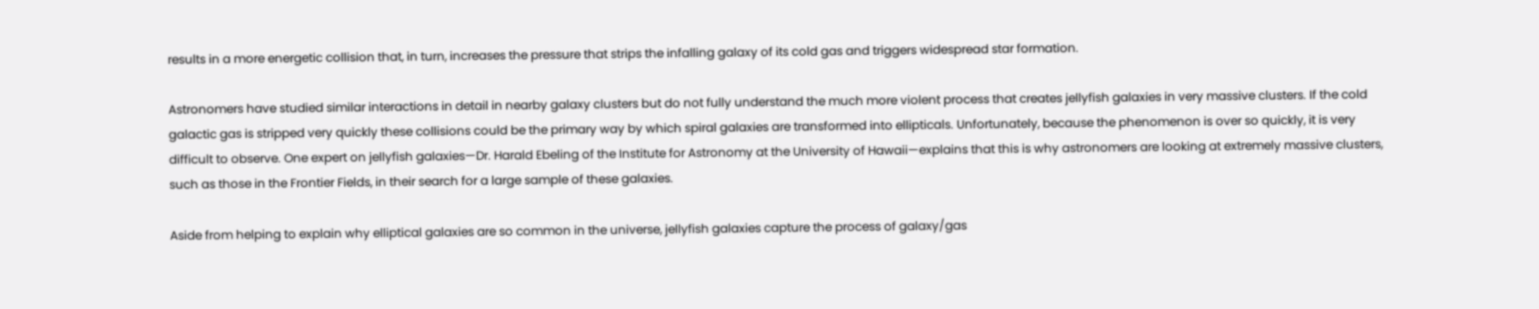results in a more energetic collision that, in turn, increases the pressure that strips the infalling galaxy of its cold gas and triggers widespread star formation.

Astronomers have studied similar interactions in detail in nearby galaxy clusters but do not fully understand the much more violent process that creates jellyfish galaxies in very massive clusters. If the cold galactic gas is stripped very quickly these collisions could be the primary way by which spiral galaxies are transformed into ellipticals. Unfortunately, because the phenomenon is over so quickly, it is very difficult to observe. One expert on jellyfish galaxies—Dr. Harald Ebeling of the Institute for Astronomy at the University of Hawaii—explains that this is why astronomers are looking at extremely massive clusters, such as those in the Frontier Fields, in their search for a large sample of these galaxies.

Aside from helping to explain why elliptical galaxies are so common in the universe, jellyfish galaxies capture the process of galaxy/gas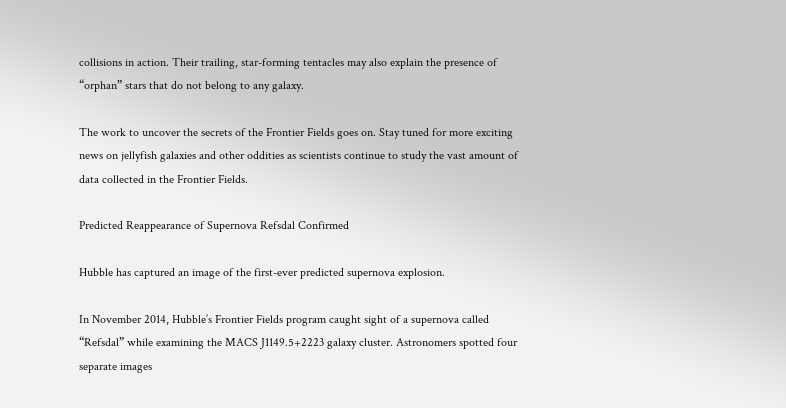collisions in action. Their trailing, star-forming tentacles may also explain the presence of “orphan” stars that do not belong to any galaxy.

The work to uncover the secrets of the Frontier Fields goes on. Stay tuned for more exciting news on jellyfish galaxies and other oddities as scientists continue to study the vast amount of data collected in the Frontier Fields.

Predicted Reappearance of Supernova Refsdal Confirmed

Hubble has captured an image of the first-ever predicted supernova explosion.

In November 2014, Hubble’s Frontier Fields program caught sight of a supernova called “Refsdal” while examining the MACS J1149.5+2223 galaxy cluster. Astronomers spotted four separate images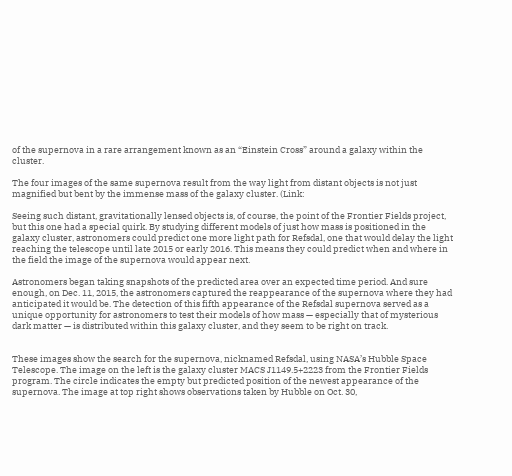of the supernova in a rare arrangement known as an “Einstein Cross” around a galaxy within the cluster.

The four images of the same supernova result from the way light from distant objects is not just magnified but bent by the immense mass of the galaxy cluster. (Link:

Seeing such distant, gravitationally lensed objects is, of course, the point of the Frontier Fields project, but this one had a special quirk. By studying different models of just how mass is positioned in the galaxy cluster, astronomers could predict one more light path for Refsdal, one that would delay the light reaching the telescope until late 2015 or early 2016. This means they could predict when and where in the field the image of the supernova would appear next.

Astronomers began taking snapshots of the predicted area over an expected time period. And sure enough, on Dec. 11, 2015, the astronomers captured the reappearance of the supernova where they had anticipated it would be. The detection of this fifth appearance of the Refsdal supernova served as a unique opportunity for astronomers to test their models of how mass — especially that of mysterious dark matter — is distributed within this galaxy cluster, and they seem to be right on track.


These images show the search for the supernova, nicknamed Refsdal, using NASA’s Hubble Space Telescope. The image on the left is the galaxy cluster MACS J1149.5+2223 from the Frontier Fields program. The circle indicates the empty but predicted position of the newest appearance of the supernova. The image at top right shows observations taken by Hubble on Oct. 30,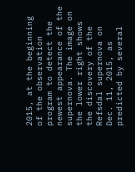2015, at the beginning of the observation program to detect the newest appearance of the supernova. The image on the lower right shows the discovery of the Refsdal supernova on Dec. 11, 2015, as predicted by several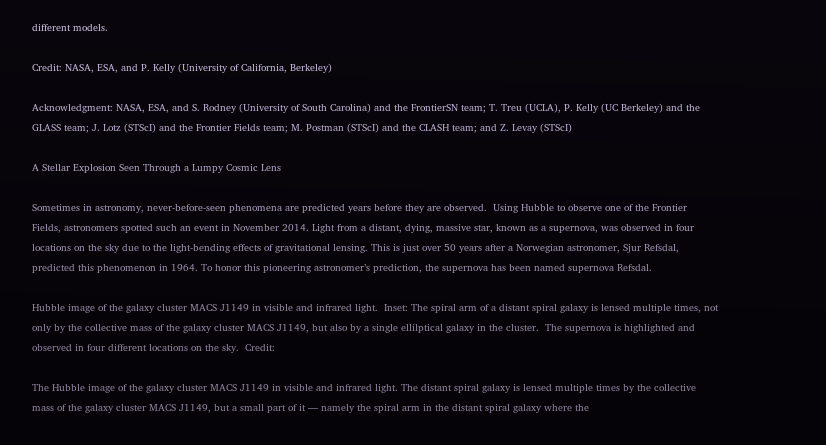different models.

Credit: NASA, ESA, and P. Kelly (University of California, Berkeley)

Acknowledgment: NASA, ESA, and S. Rodney (University of South Carolina) and the FrontierSN team; T. Treu (UCLA), P. Kelly (UC Berkeley) and the GLASS team; J. Lotz (STScI) and the Frontier Fields team; M. Postman (STScI) and the CLASH team; and Z. Levay (STScI)

A Stellar Explosion Seen Through a Lumpy Cosmic Lens

Sometimes in astronomy, never-before-seen phenomena are predicted years before they are observed.  Using Hubble to observe one of the Frontier Fields, astronomers spotted such an event in November 2014. Light from a distant, dying, massive star, known as a supernova, was observed in four locations on the sky due to the light-bending effects of gravitational lensing. This is just over 50 years after a Norwegian astronomer, Sjur Refsdal, predicted this phenomenon in 1964. To honor this pioneering astronomer’s prediction, the supernova has been named supernova Refsdal.

Hubble image of the galaxy cluster MACS J1149 in visible and infrared light.  Inset: The spiral arm of a distant spiral galaxy is lensed multiple times, not only by the collective mass of the galaxy cluster MACS J1149, but also by a single ellilptical galaxy in the cluster.  The supernova is highlighted and observed in four different locations on the sky.  Credit:

The Hubble image of the galaxy cluster MACS J1149 in visible and infrared light. The distant spiral galaxy is lensed multiple times by the collective mass of the galaxy cluster MACS J1149, but a small part of it — namely the spiral arm in the distant spiral galaxy where the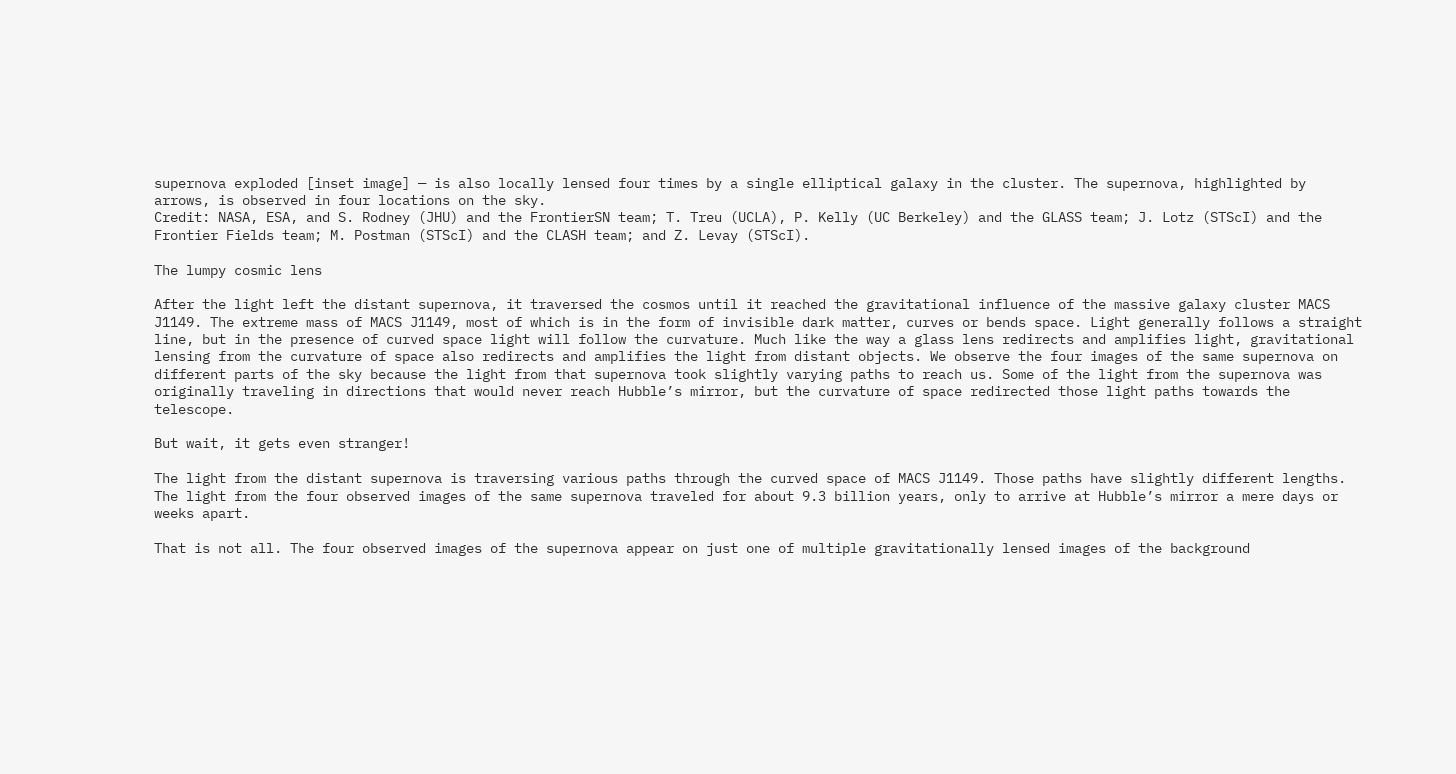supernova exploded [inset image] — is also locally lensed four times by a single elliptical galaxy in the cluster. The supernova, highlighted by arrows, is observed in four locations on the sky.
Credit: NASA, ESA, and S. Rodney (JHU) and the FrontierSN team; T. Treu (UCLA), P. Kelly (UC Berkeley) and the GLASS team; J. Lotz (STScI) and the Frontier Fields team; M. Postman (STScI) and the CLASH team; and Z. Levay (STScI).

The lumpy cosmic lens

After the light left the distant supernova, it traversed the cosmos until it reached the gravitational influence of the massive galaxy cluster MACS J1149. The extreme mass of MACS J1149, most of which is in the form of invisible dark matter, curves or bends space. Light generally follows a straight line, but in the presence of curved space light will follow the curvature. Much like the way a glass lens redirects and amplifies light, gravitational lensing from the curvature of space also redirects and amplifies the light from distant objects. We observe the four images of the same supernova on different parts of the sky because the light from that supernova took slightly varying paths to reach us. Some of the light from the supernova was originally traveling in directions that would never reach Hubble’s mirror, but the curvature of space redirected those light paths towards the telescope.

But wait, it gets even stranger!

The light from the distant supernova is traversing various paths through the curved space of MACS J1149. Those paths have slightly different lengths. The light from the four observed images of the same supernova traveled for about 9.3 billion years, only to arrive at Hubble’s mirror a mere days or weeks apart.

That is not all. The four observed images of the supernova appear on just one of multiple gravitationally lensed images of the background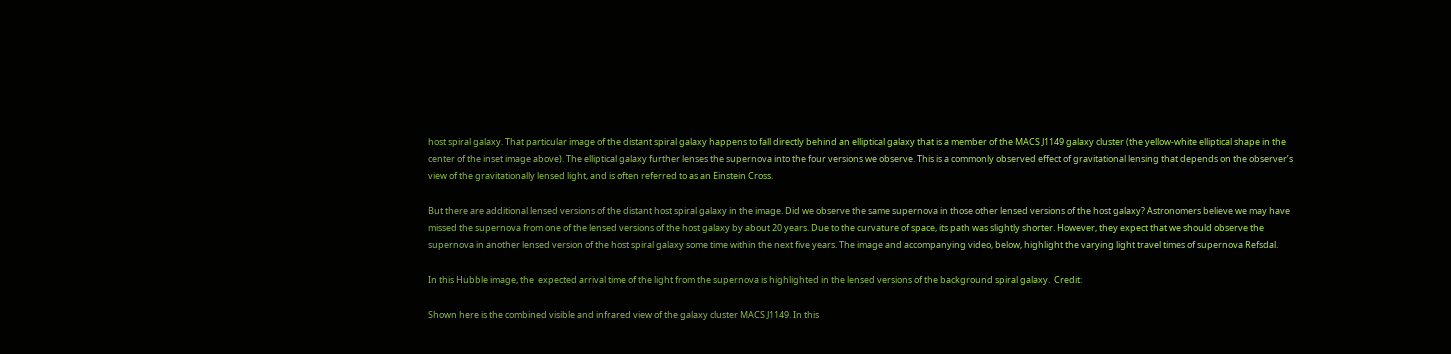host spiral galaxy. That particular image of the distant spiral galaxy happens to fall directly behind an elliptical galaxy that is a member of the MACS J1149 galaxy cluster (the yellow-white elliptical shape in the center of the inset image above). The elliptical galaxy further lenses the supernova into the four versions we observe. This is a commonly observed effect of gravitational lensing that depends on the observer’s view of the gravitationally lensed light, and is often referred to as an Einstein Cross.

But there are additional lensed versions of the distant host spiral galaxy in the image. Did we observe the same supernova in those other lensed versions of the host galaxy? Astronomers believe we may have missed the supernova from one of the lensed versions of the host galaxy by about 20 years. Due to the curvature of space, its path was slightly shorter. However, they expect that we should observe the supernova in another lensed version of the host spiral galaxy some time within the next five years. The image and accompanying video, below, highlight the varying light travel times of supernova Refsdal.

In this Hubble image, the  expected arrival time of the light from the supernova is highlighted in the lensed versions of the background spiral galaxy.  Credit:

Shown here is the combined visible and infrared view of the galaxy cluster MACS J1149. In this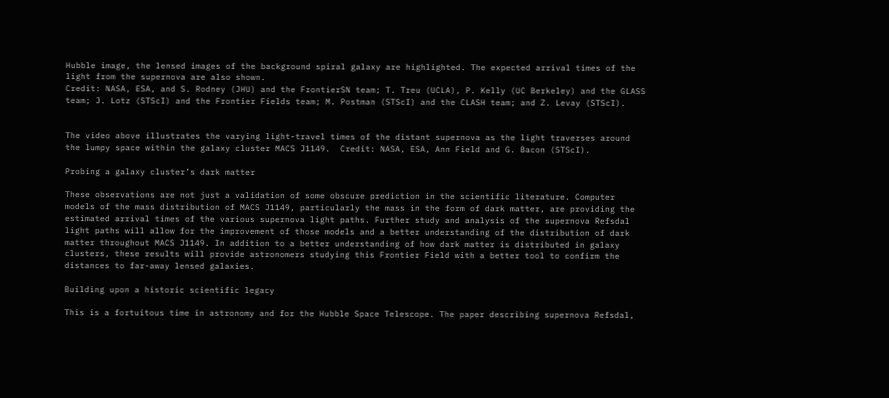Hubble image, the lensed images of the background spiral galaxy are highlighted. The expected arrival times of the light from the supernova are also shown.
Credit: NASA, ESA, and S. Rodney (JHU) and the FrontierSN team; T. Treu (UCLA), P. Kelly (UC Berkeley) and the GLASS team; J. Lotz (STScI) and the Frontier Fields team; M. Postman (STScI) and the CLASH team; and Z. Levay (STScI).


The video above illustrates the varying light-travel times of the distant supernova as the light traverses around the lumpy space within the galaxy cluster MACS J1149.  Credit: NASA, ESA, Ann Field and G. Bacon (STScI).

Probing a galaxy cluster’s dark matter

These observations are not just a validation of some obscure prediction in the scientific literature. Computer models of the mass distribution of MACS J1149, particularly the mass in the form of dark matter, are providing the estimated arrival times of the various supernova light paths. Further study and analysis of the supernova Refsdal light paths will allow for the improvement of those models and a better understanding of the distribution of dark matter throughout MACS J1149. In addition to a better understanding of how dark matter is distributed in galaxy clusters, these results will provide astronomers studying this Frontier Field with a better tool to confirm the distances to far-away lensed galaxies.

Building upon a historic scientific legacy

This is a fortuitous time in astronomy and for the Hubble Space Telescope. The paper describing supernova Refsdal,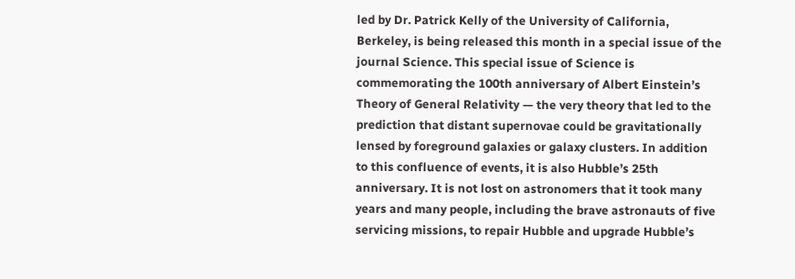led by Dr. Patrick Kelly of the University of California, Berkeley, is being released this month in a special issue of the journal Science. This special issue of Science is commemorating the 100th anniversary of Albert Einstein’s Theory of General Relativity — the very theory that led to the prediction that distant supernovae could be gravitationally lensed by foreground galaxies or galaxy clusters. In addition to this confluence of events, it is also Hubble’s 25th anniversary. It is not lost on astronomers that it took many years and many people, including the brave astronauts of five servicing missions, to repair Hubble and upgrade Hubble’s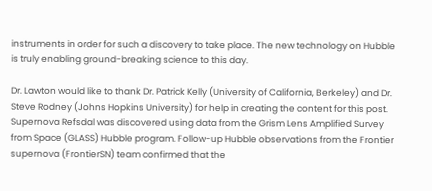instruments in order for such a discovery to take place. The new technology on Hubble is truly enabling ground-breaking science to this day.

Dr. Lawton would like to thank Dr. Patrick Kelly (University of California, Berkeley) and Dr. Steve Rodney (Johns Hopkins University) for help in creating the content for this post. Supernova Refsdal was discovered using data from the Grism Lens Amplified Survey from Space (GLASS) Hubble program. Follow-up Hubble observations from the Frontier supernova (FrontierSN) team confirmed that the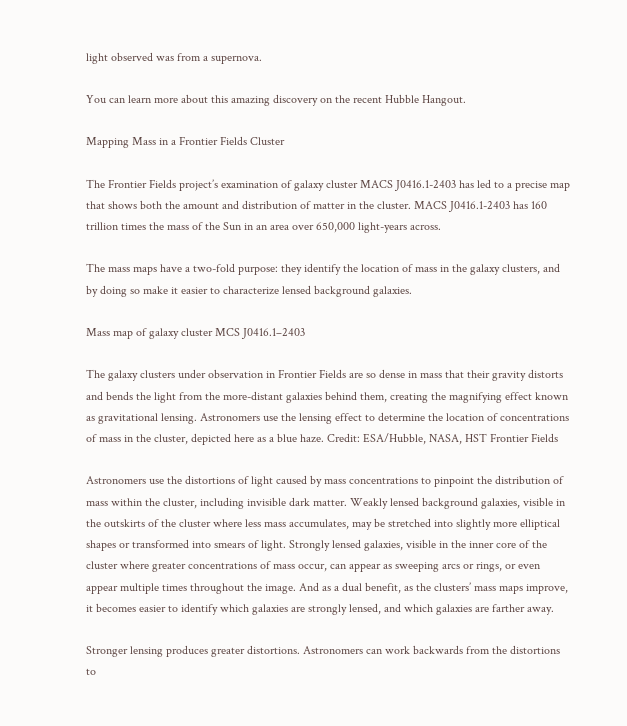light observed was from a supernova.

You can learn more about this amazing discovery on the recent Hubble Hangout.

Mapping Mass in a Frontier Fields Cluster

The Frontier Fields project’s examination of galaxy cluster MACS J0416.1-2403 has led to a precise map that shows both the amount and distribution of matter in the cluster. MACS J0416.1-2403 has 160 trillion times the mass of the Sun in an area over 650,000 light-years across.

The mass maps have a two-fold purpose: they identify the location of mass in the galaxy clusters, and by doing so make it easier to characterize lensed background galaxies.

Mass map of galaxy cluster MCS J0416.1–2403

The galaxy clusters under observation in Frontier Fields are so dense in mass that their gravity distorts and bends the light from the more-distant galaxies behind them, creating the magnifying effect known as gravitational lensing. Astronomers use the lensing effect to determine the location of concentrations of mass in the cluster, depicted here as a blue haze. Credit: ESA/Hubble, NASA, HST Frontier Fields

Astronomers use the distortions of light caused by mass concentrations to pinpoint the distribution of mass within the cluster, including invisible dark matter. Weakly lensed background galaxies, visible in the outskirts of the cluster where less mass accumulates, may be stretched into slightly more elliptical shapes or transformed into smears of light. Strongly lensed galaxies, visible in the inner core of the cluster where greater concentrations of mass occur, can appear as sweeping arcs or rings, or even appear multiple times throughout the image. And as a dual benefit, as the clusters’ mass maps improve, it becomes easier to identify which galaxies are strongly lensed, and which galaxies are farther away.

Stronger lensing produces greater distortions. Astronomers can work backwards from the distortions to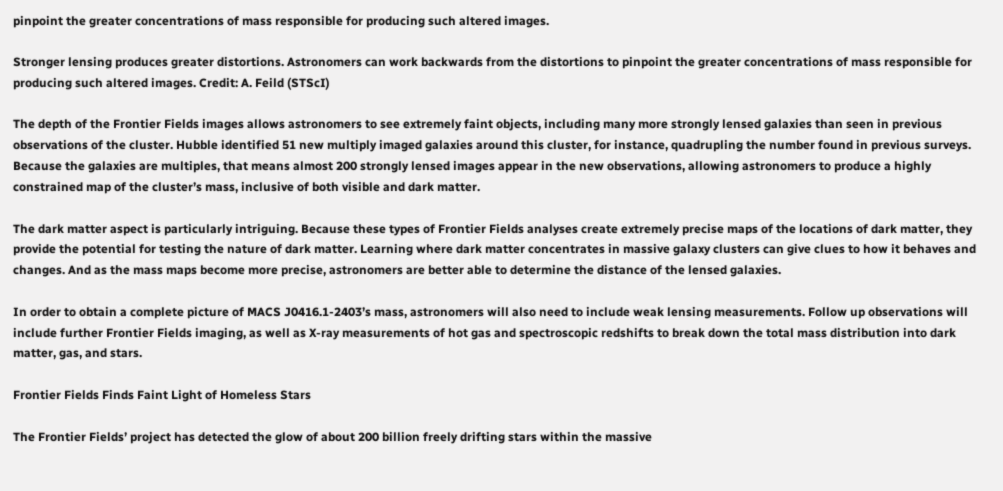pinpoint the greater concentrations of mass responsible for producing such altered images.

Stronger lensing produces greater distortions. Astronomers can work backwards from the distortions to pinpoint the greater concentrations of mass responsible for producing such altered images. Credit: A. Feild (STScI)

The depth of the Frontier Fields images allows astronomers to see extremely faint objects, including many more strongly lensed galaxies than seen in previous observations of the cluster. Hubble identified 51 new multiply imaged galaxies around this cluster, for instance, quadrupling the number found in previous surveys. Because the galaxies are multiples, that means almost 200 strongly lensed images appear in the new observations, allowing astronomers to produce a highly constrained map of the cluster’s mass, inclusive of both visible and dark matter.

The dark matter aspect is particularly intriguing. Because these types of Frontier Fields analyses create extremely precise maps of the locations of dark matter, they provide the potential for testing the nature of dark matter. Learning where dark matter concentrates in massive galaxy clusters can give clues to how it behaves and changes. And as the mass maps become more precise, astronomers are better able to determine the distance of the lensed galaxies.

In order to obtain a complete picture of MACS J0416.1-2403’s mass, astronomers will also need to include weak lensing measurements. Follow up observations will include further Frontier Fields imaging, as well as X-ray measurements of hot gas and spectroscopic redshifts to break down the total mass distribution into dark matter, gas, and stars.

Frontier Fields Finds Faint Light of Homeless Stars

The Frontier Fields’ project has detected the glow of about 200 billion freely drifting stars within the massive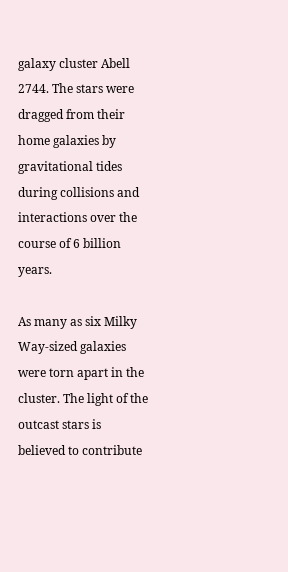galaxy cluster Abell 2744. The stars were dragged from their home galaxies by gravitational tides during collisions and interactions over the course of 6 billion years.

As many as six Milky Way-sized galaxies were torn apart in the cluster. The light of the outcast stars is believed to contribute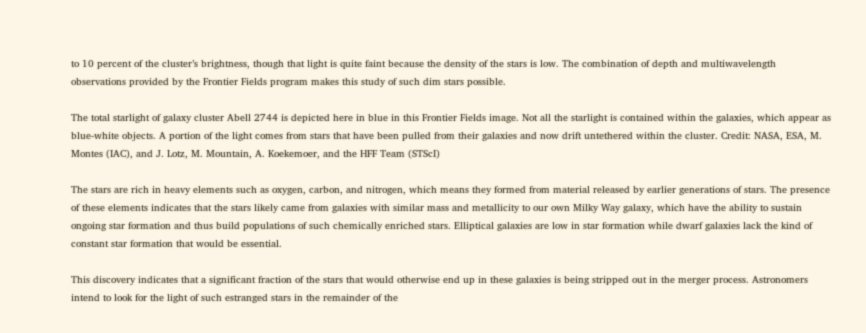to 10 percent of the cluster’s brightness, though that light is quite faint because the density of the stars is low. The combination of depth and multiwavelength observations provided by the Frontier Fields program makes this study of such dim stars possible.

The total starlight of galaxy cluster Abell 2744 is depicted here in blue in this Frontier Fields image. Not all the starlight is contained within the galaxies, which appear as blue-white objects. A portion of the light comes from stars that have been pulled from their galaxies and now drift untethered within the cluster. Credit: NASA, ESA, M. Montes (IAC), and J. Lotz, M. Mountain, A. Koekemoer, and the HFF Team (STScI)

The stars are rich in heavy elements such as oxygen, carbon, and nitrogen, which means they formed from material released by earlier generations of stars. The presence of these elements indicates that the stars likely came from galaxies with similar mass and metallicity to our own Milky Way galaxy, which have the ability to sustain ongoing star formation and thus build populations of such chemically enriched stars. Elliptical galaxies are low in star formation while dwarf galaxies lack the kind of constant star formation that would be essential.

This discovery indicates that a significant fraction of the stars that would otherwise end up in these galaxies is being stripped out in the merger process. Astronomers intend to look for the light of such estranged stars in the remainder of the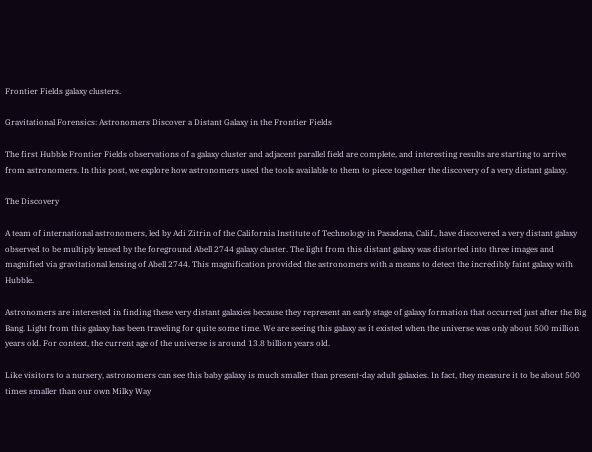Frontier Fields galaxy clusters.

Gravitational Forensics: Astronomers Discover a Distant Galaxy in the Frontier Fields

The first Hubble Frontier Fields observations of a galaxy cluster and adjacent parallel field are complete, and interesting results are starting to arrive from astronomers. In this post, we explore how astronomers used the tools available to them to piece together the discovery of a very distant galaxy.

The Discovery

A team of international astronomers, led by Adi Zitrin of the California Institute of Technology in Pasadena, Calif., have discovered a very distant galaxy observed to be multiply lensed by the foreground Abell 2744 galaxy cluster. The light from this distant galaxy was distorted into three images and magnified via gravitational lensing of Abell 2744. This magnification provided the astronomers with a means to detect the incredibly faint galaxy with Hubble.

Astronomers are interested in finding these very distant galaxies because they represent an early stage of galaxy formation that occurred just after the Big Bang. Light from this galaxy has been traveling for quite some time. We are seeing this galaxy as it existed when the universe was only about 500 million years old. For context, the current age of the universe is around 13.8 billion years old.

Like visitors to a nursery, astronomers can see this baby galaxy is much smaller than present-day adult galaxies. In fact, they measure it to be about 500 times smaller than our own Milky Way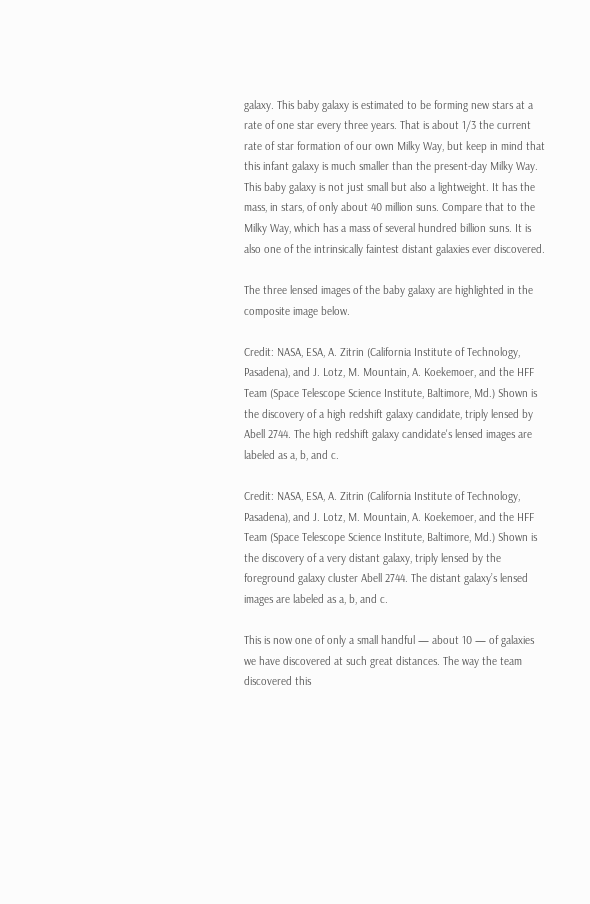galaxy. This baby galaxy is estimated to be forming new stars at a rate of one star every three years. That is about 1/3 the current rate of star formation of our own Milky Way, but keep in mind that this infant galaxy is much smaller than the present-day Milky Way. This baby galaxy is not just small but also a lightweight. It has the mass, in stars, of only about 40 million suns. Compare that to the Milky Way, which has a mass of several hundred billion suns. It is also one of the intrinsically faintest distant galaxies ever discovered.

The three lensed images of the baby galaxy are highlighted in the composite image below.

Credit: NASA, ESA, A. Zitrin (California Institute of Technology, Pasadena), and J. Lotz, M. Mountain, A. Koekemoer, and the HFF Team (Space Telescope Science Institute, Baltimore, Md.) Shown is the discovery of a high redshift galaxy candidate, triply lensed by Abell 2744. The high redshift galaxy candidate's lensed images are labeled as a, b, and c.

Credit: NASA, ESA, A. Zitrin (California Institute of Technology, Pasadena), and J. Lotz, M. Mountain, A. Koekemoer, and the HFF Team (Space Telescope Science Institute, Baltimore, Md.) Shown is the discovery of a very distant galaxy, triply lensed by the foreground galaxy cluster Abell 2744. The distant galaxy’s lensed images are labeled as a, b, and c.

This is now one of only a small handful — about 10 — of galaxies we have discovered at such great distances. The way the team discovered this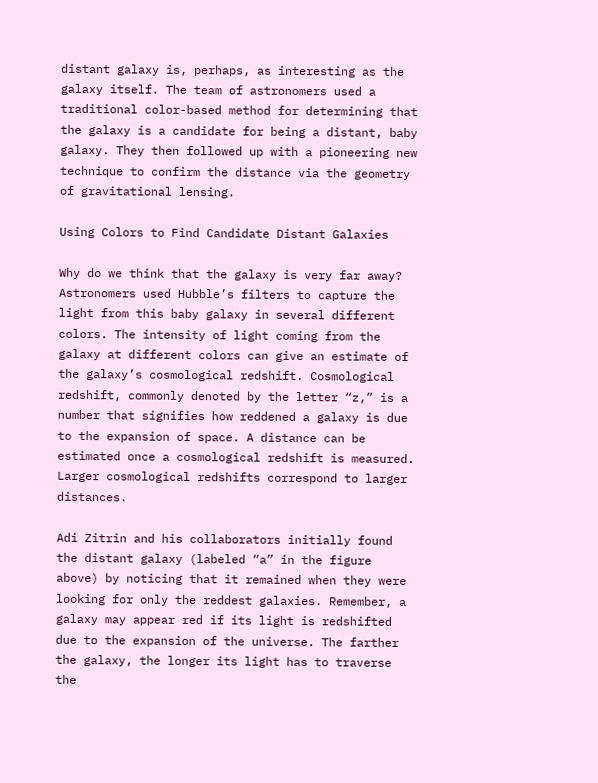distant galaxy is, perhaps, as interesting as the galaxy itself. The team of astronomers used a traditional color-based method for determining that the galaxy is a candidate for being a distant, baby galaxy. They then followed up with a pioneering new technique to confirm the distance via the geometry of gravitational lensing.

Using Colors to Find Candidate Distant Galaxies

Why do we think that the galaxy is very far away? Astronomers used Hubble’s filters to capture the light from this baby galaxy in several different colors. The intensity of light coming from the galaxy at different colors can give an estimate of the galaxy’s cosmological redshift. Cosmological redshift, commonly denoted by the letter “z,” is a number that signifies how reddened a galaxy is due to the expansion of space. A distance can be estimated once a cosmological redshift is measured. Larger cosmological redshifts correspond to larger distances.

Adi Zitrin and his collaborators initially found the distant galaxy (labeled “a” in the figure above) by noticing that it remained when they were looking for only the reddest galaxies. Remember, a galaxy may appear red if its light is redshifted due to the expansion of the universe. The farther the galaxy, the longer its light has to traverse the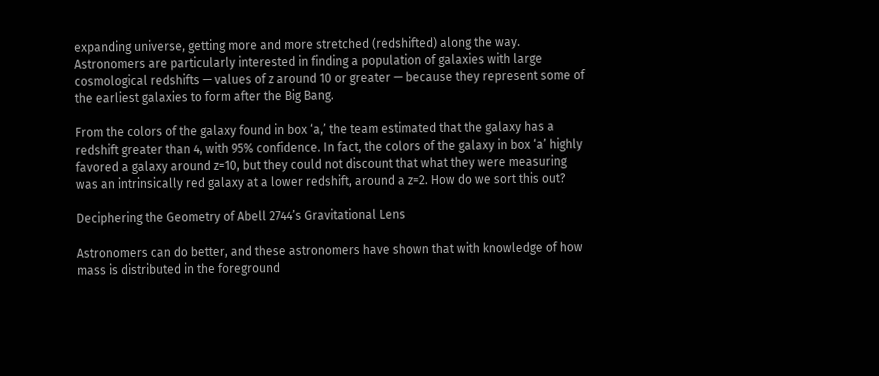expanding universe, getting more and more stretched (redshifted) along the way. Astronomers are particularly interested in finding a population of galaxies with large cosmological redshifts — values of z around 10 or greater — because they represent some of the earliest galaxies to form after the Big Bang.

From the colors of the galaxy found in box ‘a,’ the team estimated that the galaxy has a redshift greater than 4, with 95% confidence. In fact, the colors of the galaxy in box ‘a’ highly favored a galaxy around z=10, but they could not discount that what they were measuring was an intrinsically red galaxy at a lower redshift, around a z=2. How do we sort this out?

Deciphering the Geometry of Abell 2744’s Gravitational Lens

Astronomers can do better, and these astronomers have shown that with knowledge of how mass is distributed in the foreground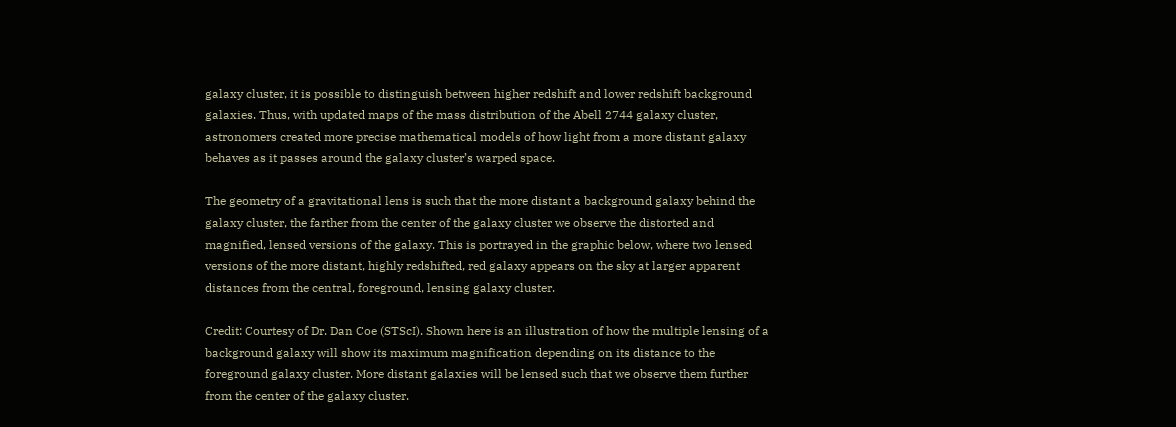galaxy cluster, it is possible to distinguish between higher redshift and lower redshift background galaxies. Thus, with updated maps of the mass distribution of the Abell 2744 galaxy cluster, astronomers created more precise mathematical models of how light from a more distant galaxy behaves as it passes around the galaxy cluster’s warped space.

The geometry of a gravitational lens is such that the more distant a background galaxy behind the galaxy cluster, the farther from the center of the galaxy cluster we observe the distorted and magnified, lensed versions of the galaxy. This is portrayed in the graphic below, where two lensed versions of the more distant, highly redshifted, red galaxy appears on the sky at larger apparent distances from the central, foreground, lensing galaxy cluster.

Credit: Courtesy of Dr. Dan Coe (STScI). Shown here is an illustration of how the multiple lensing of a background galaxy will show its maximum magnification depending on its distance to the foreground galaxy cluster. More distant galaxies will be lensed such that we observe them further from the center of the galaxy cluster.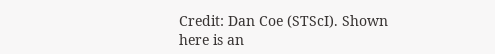Credit: Dan Coe (STScI). Shown here is an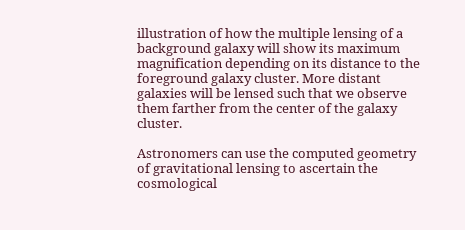illustration of how the multiple lensing of a background galaxy will show its maximum magnification depending on its distance to the foreground galaxy cluster. More distant galaxies will be lensed such that we observe them farther from the center of the galaxy cluster.

Astronomers can use the computed geometry of gravitational lensing to ascertain the cosmological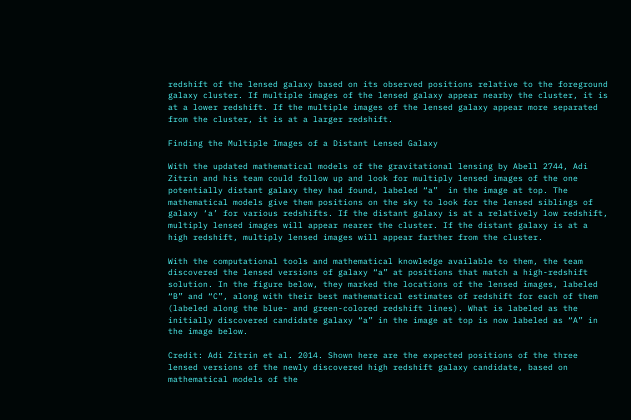redshift of the lensed galaxy based on its observed positions relative to the foreground galaxy cluster. If multiple images of the lensed galaxy appear nearby the cluster, it is at a lower redshift. If the multiple images of the lensed galaxy appear more separated from the cluster, it is at a larger redshift.

Finding the Multiple Images of a Distant Lensed Galaxy

With the updated mathematical models of the gravitational lensing by Abell 2744, Adi Zitrin and his team could follow up and look for multiply lensed images of the one potentially distant galaxy they had found, labeled “a”  in the image at top. The mathematical models give them positions on the sky to look for the lensed siblings of galaxy ‘a’ for various redshifts. If the distant galaxy is at a relatively low redshift, multiply lensed images will appear nearer the cluster. If the distant galaxy is at a high redshift, multiply lensed images will appear farther from the cluster.

With the computational tools and mathematical knowledge available to them, the team discovered the lensed versions of galaxy “a” at positions that match a high-redshift solution. In the figure below, they marked the locations of the lensed images, labeled “B” and “C”, along with their best mathematical estimates of redshift for each of them (labeled along the blue- and green-colored redshift lines). What is labeled as the initially discovered candidate galaxy “a” in the image at top is now labeled as “A” in the image below.

Credit: Adi Zitrin et al. 2014. Shown here are the expected positions of the three lensed versions of the newly discovered high redshift galaxy candidate, based on mathematical models of the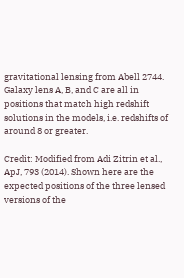gravitational lensing from Abell 2744. Galaxy lens A, B, and C are all in positions that match high redshift solutions in the models, i.e. redshifts of around 8 or greater.

Credit: Modified from Adi Zitrin et al., ApJ, 793 (2014). Shown here are the expected positions of the three lensed versions of the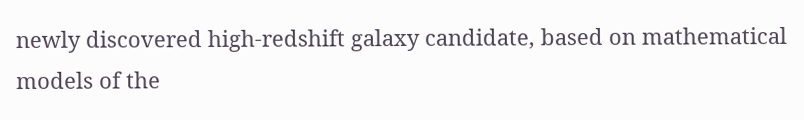newly discovered high-redshift galaxy candidate, based on mathematical models of the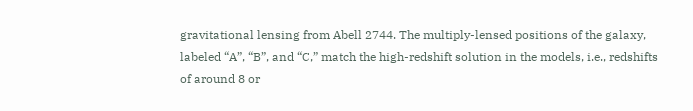gravitational lensing from Abell 2744. The multiply-lensed positions of the galaxy, labeled “A”, “B”, and “C,” match the high-redshift solution in the models, i.e., redshifts of around 8 or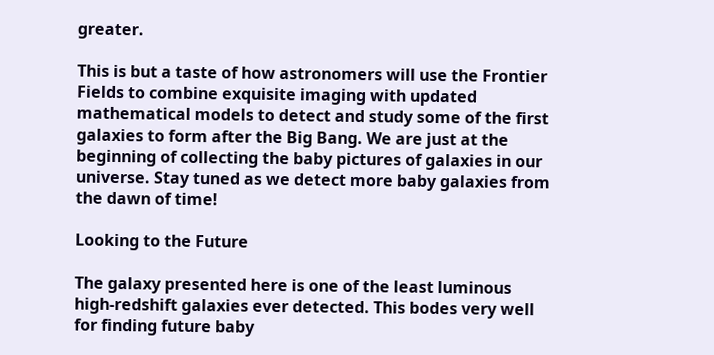greater.

This is but a taste of how astronomers will use the Frontier Fields to combine exquisite imaging with updated mathematical models to detect and study some of the first galaxies to form after the Big Bang. We are just at the beginning of collecting the baby pictures of galaxies in our universe. Stay tuned as we detect more baby galaxies from the dawn of time!

Looking to the Future

The galaxy presented here is one of the least luminous high-redshift galaxies ever detected. This bodes very well for finding future baby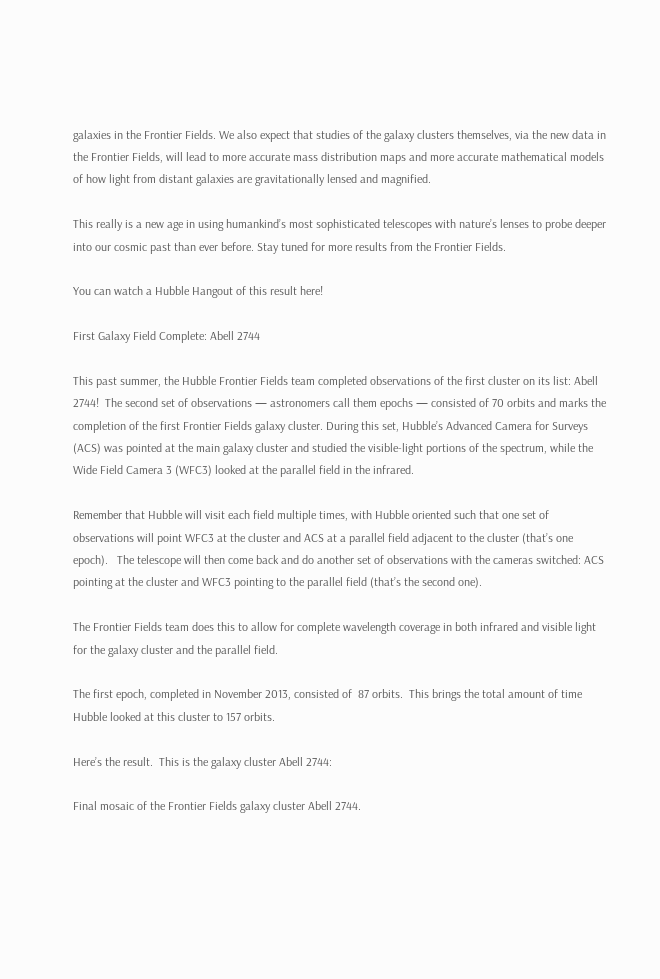galaxies in the Frontier Fields. We also expect that studies of the galaxy clusters themselves, via the new data in the Frontier Fields, will lead to more accurate mass distribution maps and more accurate mathematical models of how light from distant galaxies are gravitationally lensed and magnified.

This really is a new age in using humankind’s most sophisticated telescopes with nature’s lenses to probe deeper into our cosmic past than ever before. Stay tuned for more results from the Frontier Fields.

You can watch a Hubble Hangout of this result here!

First Galaxy Field Complete: Abell 2744

This past summer, the Hubble Frontier Fields team completed observations of the first cluster on its list: Abell 2744!  The second set of observations — astronomers call them epochs — consisted of 70 orbits and marks the completion of the first Frontier Fields galaxy cluster. During this set, Hubble’s Advanced Camera for Surveys (ACS) was pointed at the main galaxy cluster and studied the visible-light portions of the spectrum, while the Wide Field Camera 3 (WFC3) looked at the parallel field in the infrared.

Remember that Hubble will visit each field multiple times, with Hubble oriented such that one set of observations will point WFC3 at the cluster and ACS at a parallel field adjacent to the cluster (that’s one epoch).   The telescope will then come back and do another set of observations with the cameras switched: ACS pointing at the cluster and WFC3 pointing to the parallel field (that’s the second one).

The Frontier Fields team does this to allow for complete wavelength coverage in both infrared and visible light for the galaxy cluster and the parallel field.

The first epoch, completed in November 2013, consisted of  87 orbits.  This brings the total amount of time Hubble looked at this cluster to 157 orbits.

Here’s the result.  This is the galaxy cluster Abell 2744:

Final mosaic of the Frontier Fields galaxy cluster Abell 2744.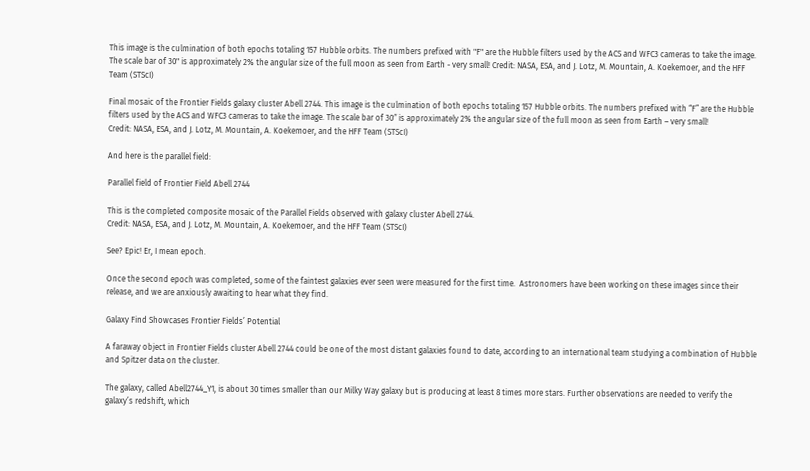This image is the culmination of both epochs totaling 157 Hubble orbits. The numbers prefixed with "F" are the Hubble filters used by the ACS and WFC3 cameras to take the image.  The scale bar of 30" is approximately 2% the angular size of the full moon as seen from Earth - very small! Credit: NASA, ESA, and J. Lotz, M. Mountain, A. Koekemoer, and the HFF Team (STScI)

Final mosaic of the Frontier Fields galaxy cluster Abell 2744. This image is the culmination of both epochs totaling 157 Hubble orbits. The numbers prefixed with “F” are the Hubble filters used by the ACS and WFC3 cameras to take the image. The scale bar of 30″ is approximately 2% the angular size of the full moon as seen from Earth – very small!
Credit: NASA, ESA, and J. Lotz, M. Mountain, A. Koekemoer, and the HFF Team (STScI)

And here is the parallel field:

Parallel field of Frontier Field Abell 2744

This is the completed composite mosaic of the Parallel Fields observed with galaxy cluster Abell 2744.
Credit: NASA, ESA, and J. Lotz, M. Mountain, A. Koekemoer, and the HFF Team (STScI)

See? Epic! Er, I mean epoch.

Once the second epoch was completed, some of the faintest galaxies ever seen were measured for the first time.  Astronomers have been working on these images since their release, and we are anxiously awaiting to hear what they find.

Galaxy Find Showcases Frontier Fields’ Potential

A faraway object in Frontier Fields cluster Abell 2744 could be one of the most distant galaxies found to date, according to an international team studying a combination of Hubble and Spitzer data on the cluster.

The galaxy, called Abell2744_Y1, is about 30 times smaller than our Milky Way galaxy but is producing at least 8 times more stars. Further observations are needed to verify the galaxy’s redshift, which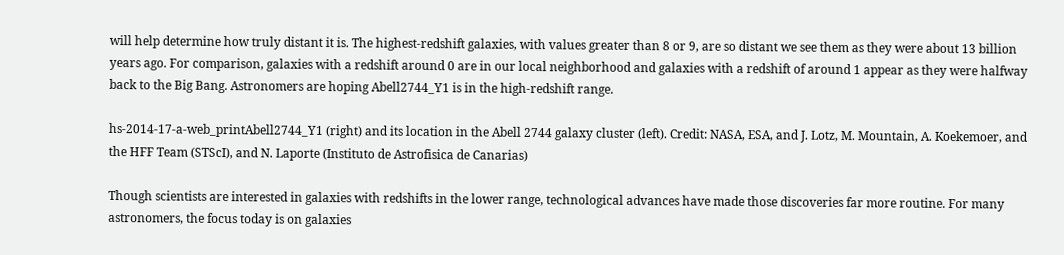will help determine how truly distant it is. The highest-redshift galaxies, with values greater than 8 or 9, are so distant we see them as they were about 13 billion years ago. For comparison, galaxies with a redshift around 0 are in our local neighborhood and galaxies with a redshift of around 1 appear as they were halfway back to the Big Bang. Astronomers are hoping Abell2744_Y1 is in the high-redshift range.

hs-2014-17-a-web_printAbell2744_Y1 (right) and its location in the Abell 2744 galaxy cluster (left). Credit: NASA, ESA, and J. Lotz, M. Mountain, A. Koekemoer, and the HFF Team (STScI), and N. Laporte (Instituto de Astrofisica de Canarias)

Though scientists are interested in galaxies with redshifts in the lower range, technological advances have made those discoveries far more routine. For many astronomers, the focus today is on galaxies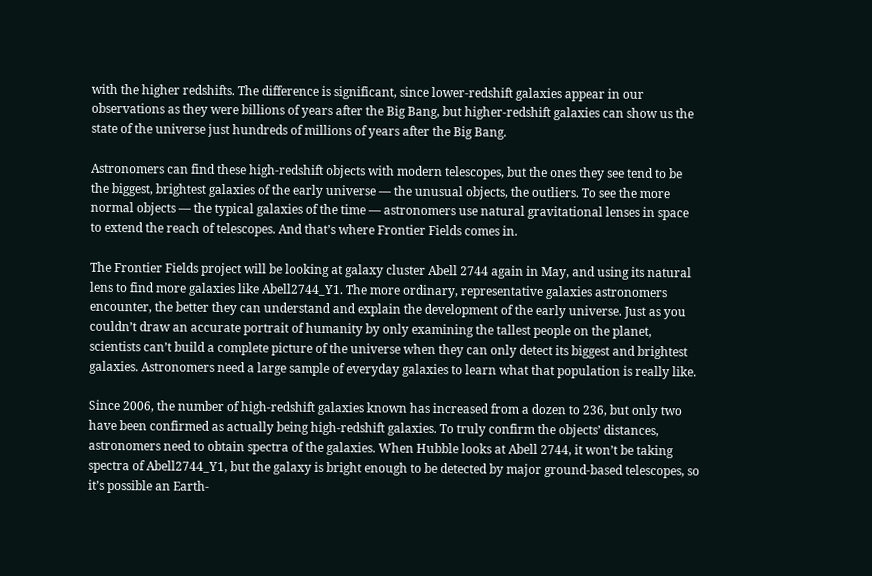with the higher redshifts. The difference is significant, since lower-redshift galaxies appear in our observations as they were billions of years after the Big Bang, but higher-redshift galaxies can show us the state of the universe just hundreds of millions of years after the Big Bang.

Astronomers can find these high-redshift objects with modern telescopes, but the ones they see tend to be the biggest, brightest galaxies of the early universe — the unusual objects, the outliers. To see the more normal objects — the typical galaxies of the time — astronomers use natural gravitational lenses in space to extend the reach of telescopes. And that’s where Frontier Fields comes in.

The Frontier Fields project will be looking at galaxy cluster Abell 2744 again in May, and using its natural lens to find more galaxies like Abell2744_Y1. The more ordinary, representative galaxies astronomers encounter, the better they can understand and explain the development of the early universe. Just as you couldn’t draw an accurate portrait of humanity by only examining the tallest people on the planet, scientists can’t build a complete picture of the universe when they can only detect its biggest and brightest galaxies. Astronomers need a large sample of everyday galaxies to learn what that population is really like.

Since 2006, the number of high-redshift galaxies known has increased from a dozen to 236, but only two have been confirmed as actually being high-redshift galaxies. To truly confirm the objects’ distances, astronomers need to obtain spectra of the galaxies. When Hubble looks at Abell 2744, it won’t be taking spectra of Abell2744_Y1, but the galaxy is bright enough to be detected by major ground-based telescopes, so it’s possible an Earth-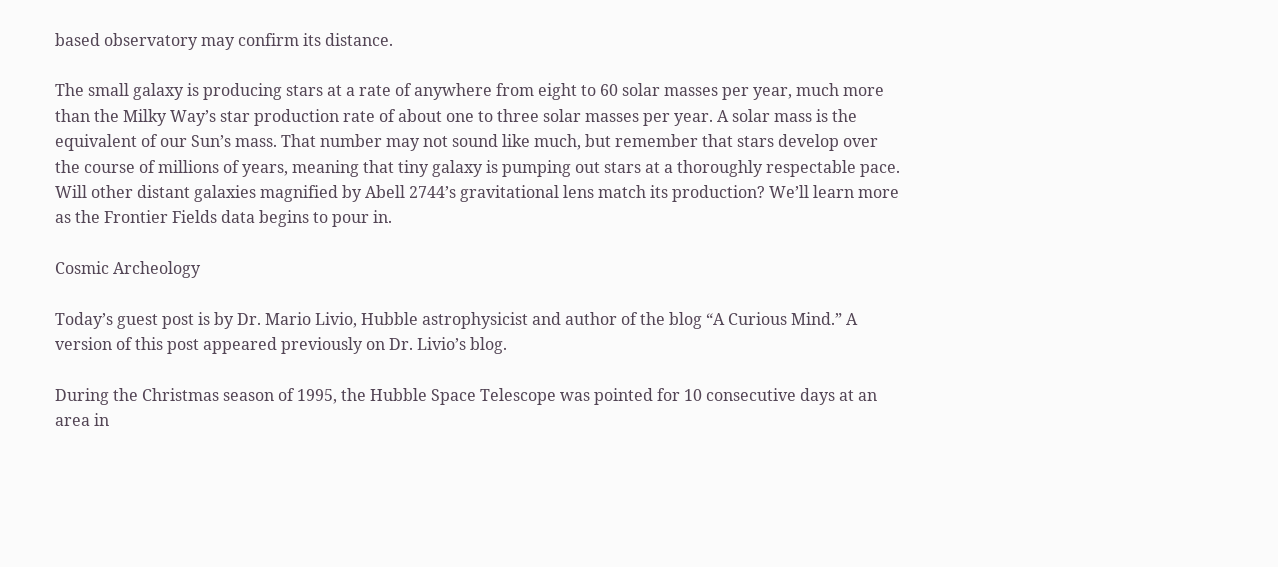based observatory may confirm its distance.

The small galaxy is producing stars at a rate of anywhere from eight to 60 solar masses per year, much more than the Milky Way’s star production rate of about one to three solar masses per year. A solar mass is the equivalent of our Sun’s mass. That number may not sound like much, but remember that stars develop over the course of millions of years, meaning that tiny galaxy is pumping out stars at a thoroughly respectable pace. Will other distant galaxies magnified by Abell 2744’s gravitational lens match its production? We’ll learn more as the Frontier Fields data begins to pour in.

Cosmic Archeology

Today’s guest post is by Dr. Mario Livio, Hubble astrophysicist and author of the blog “A Curious Mind.” A version of this post appeared previously on Dr. Livio’s blog.

During the Christmas season of 1995, the Hubble Space Telescope was pointed for 10 consecutive days at an area in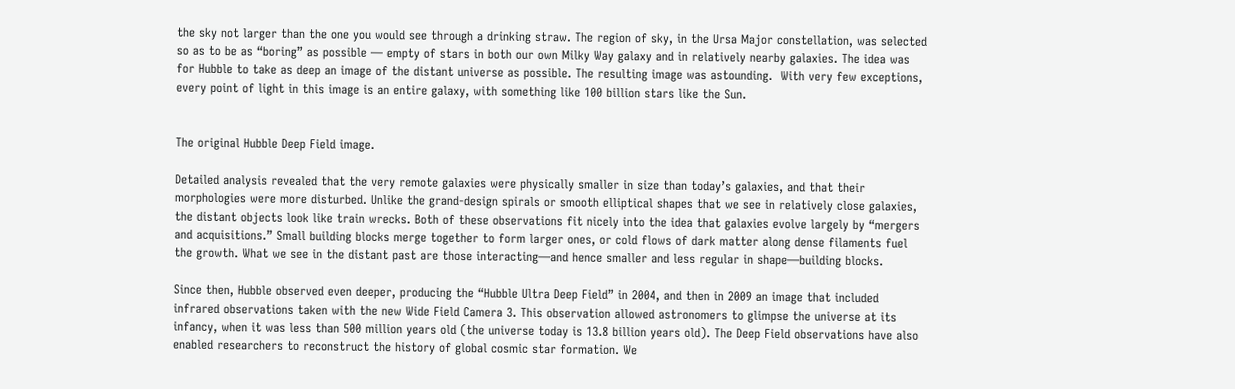the sky not larger than the one you would see through a drinking straw. The region of sky, in the Ursa Major constellation, was selected so as to be as “boring” as possible — empty of stars in both our own Milky Way galaxy and in relatively nearby galaxies. The idea was for Hubble to take as deep an image of the distant universe as possible. The resulting image was astounding.  With very few exceptions, every point of light in this image is an entire galaxy, with something like 100 billion stars like the Sun.


The original Hubble Deep Field image.

Detailed analysis revealed that the very remote galaxies were physically smaller in size than today’s galaxies, and that their morphologies were more disturbed. Unlike the grand-design spirals or smooth elliptical shapes that we see in relatively close galaxies, the distant objects look like train wrecks. Both of these observations fit nicely into the idea that galaxies evolve largely by “mergers and acquisitions.” Small building blocks merge together to form larger ones, or cold flows of dark matter along dense filaments fuel the growth. What we see in the distant past are those interacting—and hence smaller and less regular in shape—building blocks.

Since then, Hubble observed even deeper, producing the “Hubble Ultra Deep Field” in 2004, and then in 2009 an image that included infrared observations taken with the new Wide Field Camera 3. This observation allowed astronomers to glimpse the universe at its infancy, when it was less than 500 million years old (the universe today is 13.8 billion years old). The Deep Field observations have also enabled researchers to reconstruct the history of global cosmic star formation. We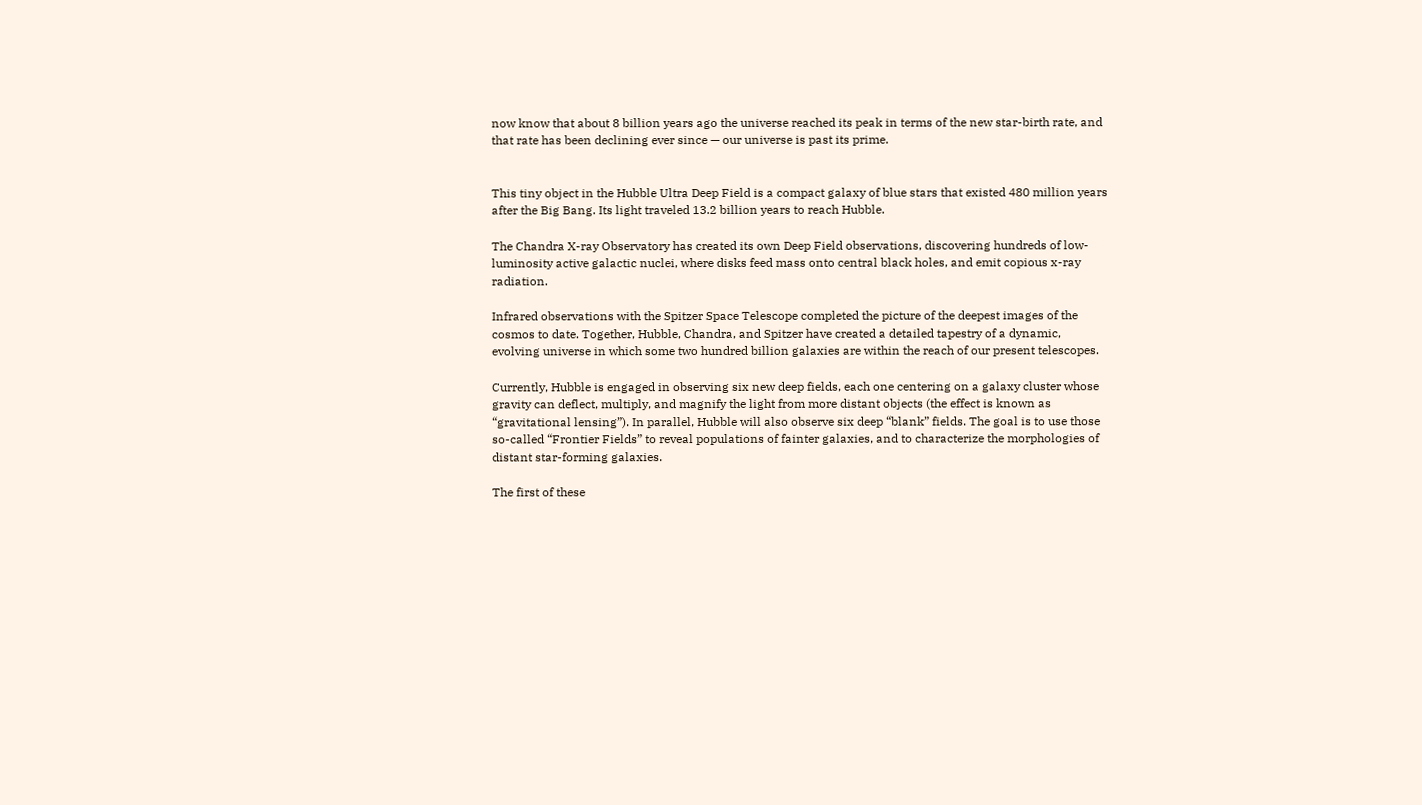now know that about 8 billion years ago the universe reached its peak in terms of the new star-birth rate, and that rate has been declining ever since — our universe is past its prime.


This tiny object in the Hubble Ultra Deep Field is a compact galaxy of blue stars that existed 480 million years after the Big Bang. Its light traveled 13.2 billion years to reach Hubble.

The Chandra X-ray Observatory has created its own Deep Field observations, discovering hundreds of low-luminosity active galactic nuclei, where disks feed mass onto central black holes, and emit copious x-ray radiation.

Infrared observations with the Spitzer Space Telescope completed the picture of the deepest images of the cosmos to date. Together, Hubble, Chandra, and Spitzer have created a detailed tapestry of a dynamic, evolving universe in which some two hundred billion galaxies are within the reach of our present telescopes.

Currently, Hubble is engaged in observing six new deep fields, each one centering on a galaxy cluster whose gravity can deflect, multiply, and magnify the light from more distant objects (the effect is known as “gravitational lensing”). In parallel, Hubble will also observe six deep “blank” fields. The goal is to use those so-called “Frontier Fields” to reveal populations of fainter galaxies, and to characterize the morphologies of distant star-forming galaxies.

The first of these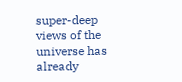super-deep views of the universe has already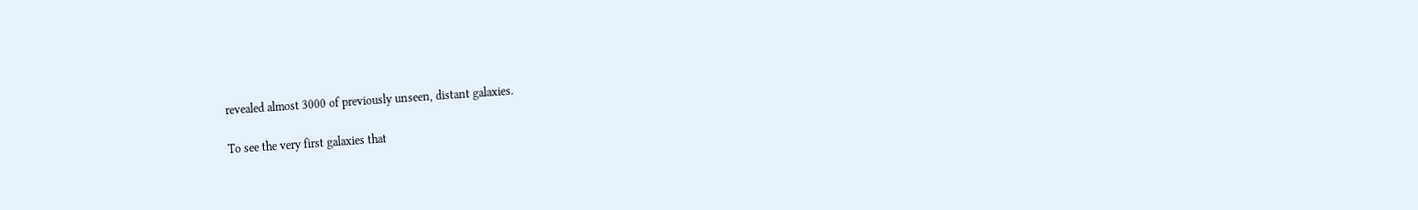revealed almost 3000 of previously unseen, distant galaxies.

To see the very first galaxies that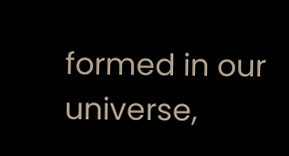formed in our universe,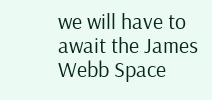we will have to await the James Webb Space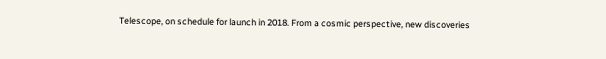Telescope, on schedule for launch in 2018. From a cosmic perspective, new discoveries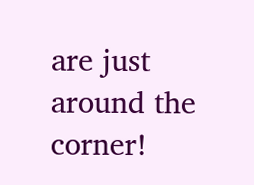are just around the corner!